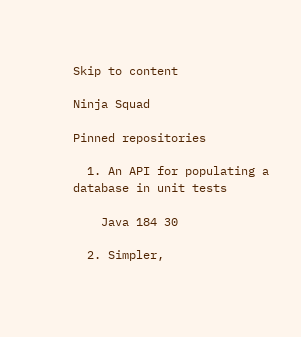Skip to content

Ninja Squad

Pinned repositories

  1. An API for populating a database in unit tests

    Java 184 30

  2. Simpler,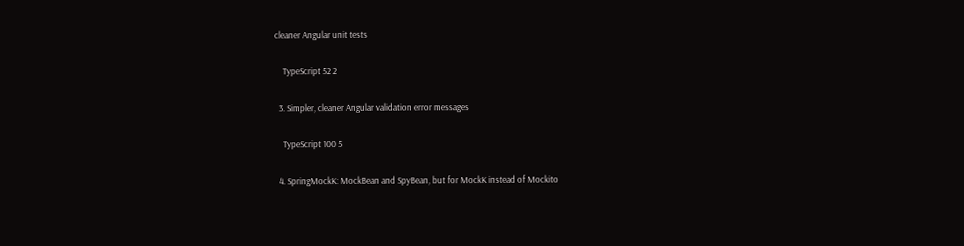cleaner Angular unit tests

    TypeScript 52 2

  3. Simpler, cleaner Angular validation error messages

    TypeScript 100 5

  4. SpringMockK: MockBean and SpyBean, but for MockK instead of Mockito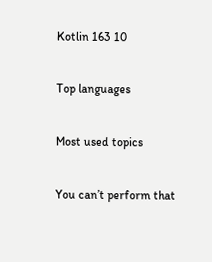Kotlin 163 10


Top languages


Most used topics


You can’t perform that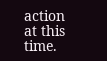action at this time.